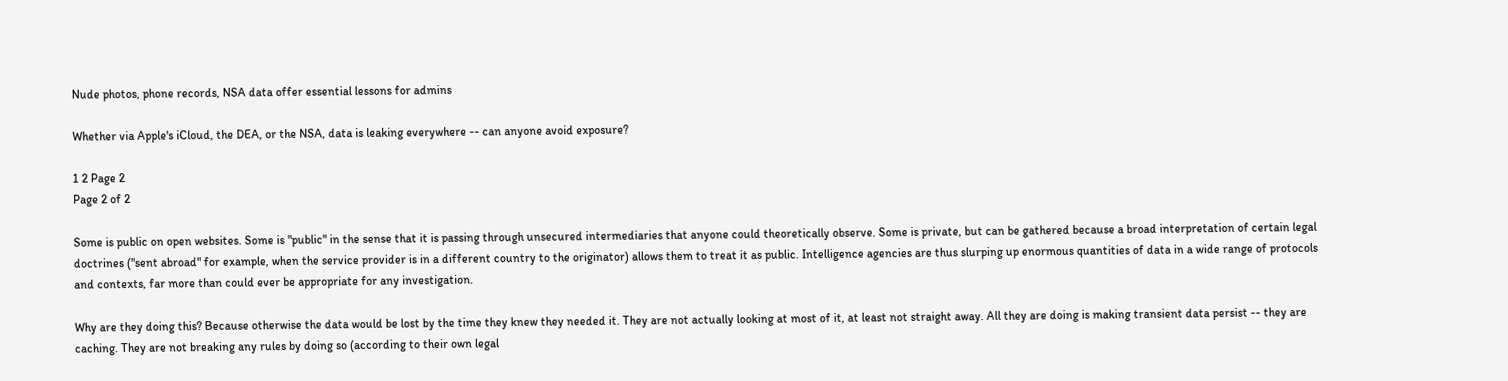Nude photos, phone records, NSA data offer essential lessons for admins

Whether via Apple's iCloud, the DEA, or the NSA, data is leaking everywhere -- can anyone avoid exposure?

1 2 Page 2
Page 2 of 2

Some is public on open websites. Some is "public" in the sense that it is passing through unsecured intermediaries that anyone could theoretically observe. Some is private, but can be gathered because a broad interpretation of certain legal doctrines ("sent abroad" for example, when the service provider is in a different country to the originator) allows them to treat it as public. Intelligence agencies are thus slurping up enormous quantities of data in a wide range of protocols and contexts, far more than could ever be appropriate for any investigation.

Why are they doing this? Because otherwise the data would be lost by the time they knew they needed it. They are not actually looking at most of it, at least not straight away. All they are doing is making transient data persist -- they are caching. They are not breaking any rules by doing so (according to their own legal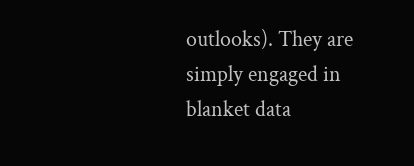outlooks). They are simply engaged in blanket data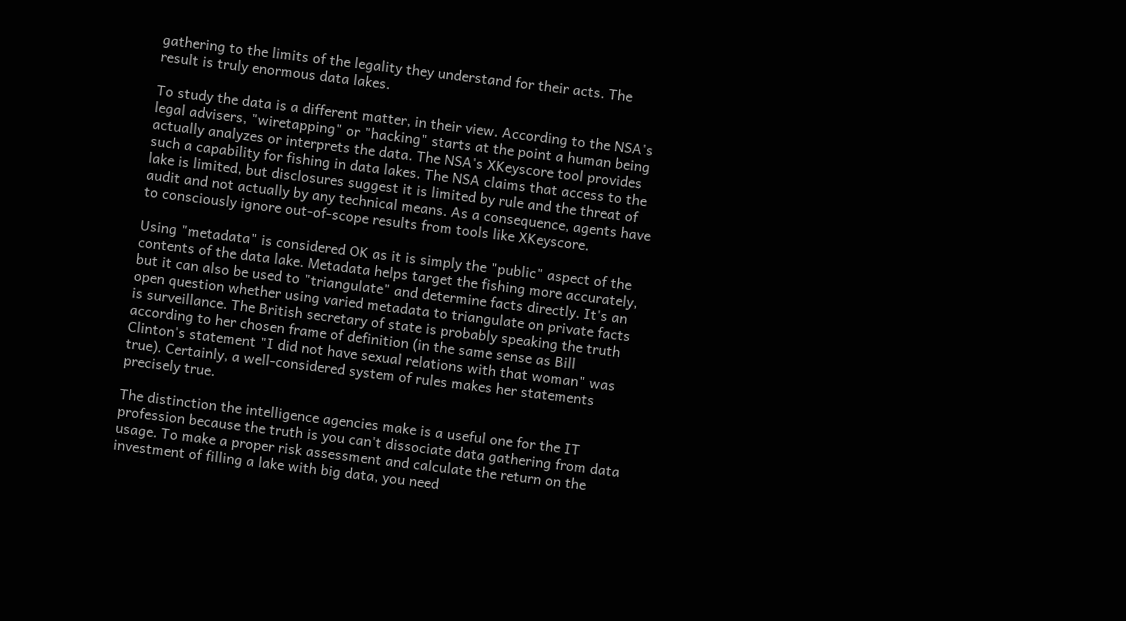gathering to the limits of the legality they understand for their acts. The result is truly enormous data lakes.

To study the data is a different matter, in their view. According to the NSA's legal advisers, "wiretapping" or "hacking" starts at the point a human being actually analyzes or interprets the data. The NSA's XKeyscore tool provides such a capability for fishing in data lakes. The NSA claims that access to the lake is limited, but disclosures suggest it is limited by rule and the threat of audit and not actually by any technical means. As a consequence, agents have to consciously ignore out-of-scope results from tools like XKeyscore.

Using "metadata" is considered OK as it is simply the "public" aspect of the contents of the data lake. Metadata helps target the fishing more accurately, but it can also be used to "triangulate" and determine facts directly. It's an open question whether using varied metadata to triangulate on private facts is surveillance. The British secretary of state is probably speaking the truth according to her chosen frame of definition (in the same sense as Bill Clinton's statement "I did not have sexual relations with that woman" was true). Certainly, a well-considered system of rules makes her statements precisely true.

The distinction the intelligence agencies make is a useful one for the IT profession because the truth is you can't dissociate data gathering from data usage. To make a proper risk assessment and calculate the return on the investment of filling a lake with big data, you need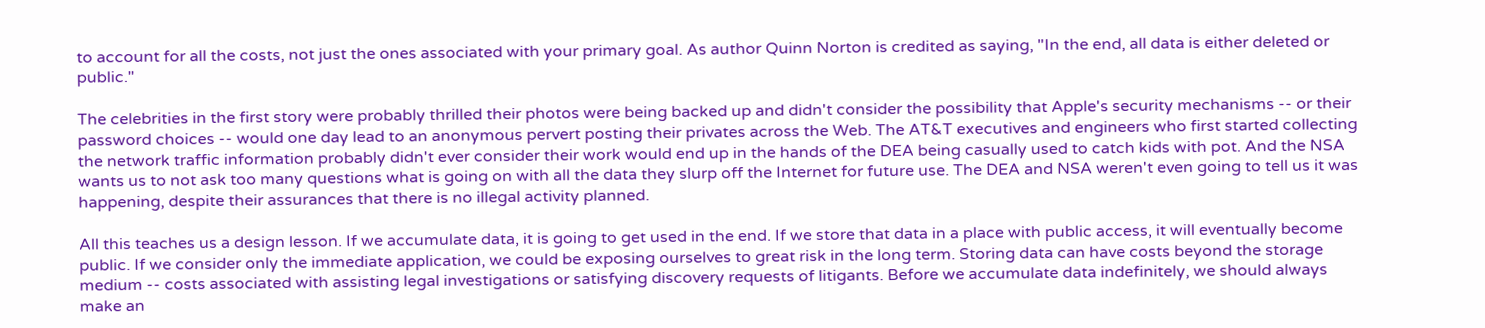to account for all the costs, not just the ones associated with your primary goal. As author Quinn Norton is credited as saying, "In the end, all data is either deleted or public."

The celebrities in the first story were probably thrilled their photos were being backed up and didn't consider the possibility that Apple's security mechanisms -- or their password choices -- would one day lead to an anonymous pervert posting their privates across the Web. The AT&T executives and engineers who first started collecting the network traffic information probably didn't ever consider their work would end up in the hands of the DEA being casually used to catch kids with pot. And the NSA wants us to not ask too many questions what is going on with all the data they slurp off the Internet for future use. The DEA and NSA weren't even going to tell us it was happening, despite their assurances that there is no illegal activity planned.

All this teaches us a design lesson. If we accumulate data, it is going to get used in the end. If we store that data in a place with public access, it will eventually become public. If we consider only the immediate application, we could be exposing ourselves to great risk in the long term. Storing data can have costs beyond the storage medium -- costs associated with assisting legal investigations or satisfying discovery requests of litigants. Before we accumulate data indefinitely, we should always make an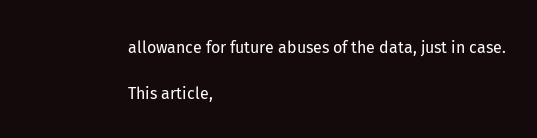allowance for future abuses of the data, just in case.

This article,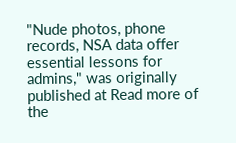"Nude photos, phone records, NSA data offer essential lessons for admins," was originally published at Read more of the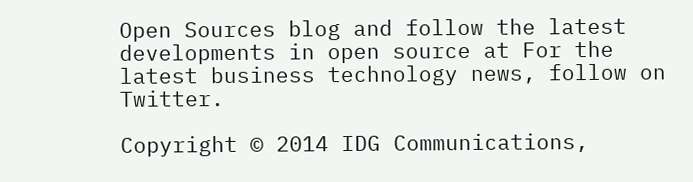Open Sources blog and follow the latest developments in open source at For the latest business technology news, follow on Twitter.

Copyright © 2014 IDG Communications,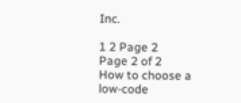Inc.

1 2 Page 2
Page 2 of 2
How to choose a low-code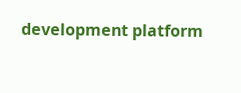development platform